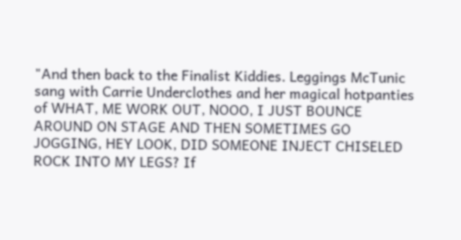"And then back to the Finalist Kiddies. Leggings McTunic sang with Carrie Underclothes and her magical hotpanties of WHAT, ME WORK OUT, NOOO, I JUST BOUNCE AROUND ON STAGE AND THEN SOMETIMES GO JOGGING, HEY LOOK, DID SOMEONE INJECT CHISELED ROCK INTO MY LEGS? If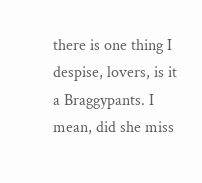there is one thing I despise, lovers, is it a Braggypants. I mean, did she miss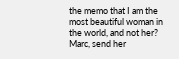the memo that I am the most beautiful woman in the world, and not her? Marc, send her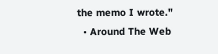the memo I wrote."
  • Around The Web